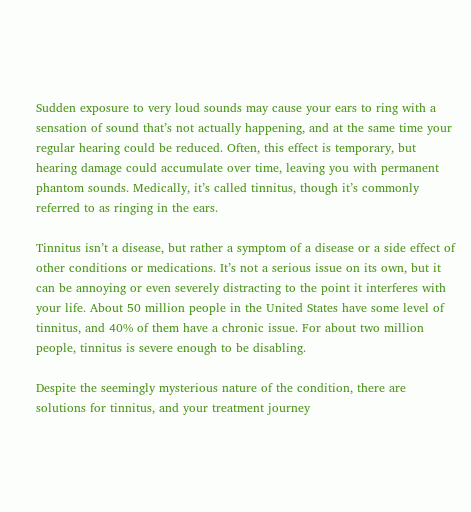Sudden exposure to very loud sounds may cause your ears to ring with a sensation of sound that’s not actually happening, and at the same time your regular hearing could be reduced. Often, this effect is temporary, but hearing damage could accumulate over time, leaving you with permanent phantom sounds. Medically, it’s called tinnitus, though it’s commonly referred to as ringing in the ears.

Tinnitus isn’t a disease, but rather a symptom of a disease or a side effect of other conditions or medications. It’s not a serious issue on its own, but it can be annoying or even severely distracting to the point it interferes with your life. About 50 million people in the United States have some level of tinnitus, and 40% of them have a chronic issue. For about two million people, tinnitus is severe enough to be disabling.

Despite the seemingly mysterious nature of the condition, there are solutions for tinnitus, and your treatment journey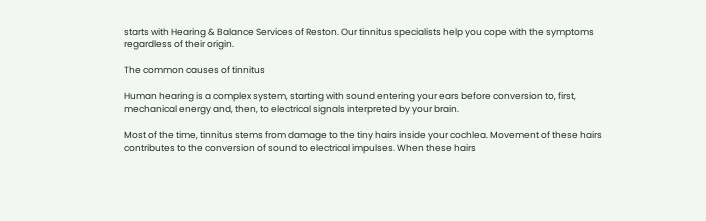starts with Hearing & Balance Services of Reston. Our tinnitus specialists help you cope with the symptoms regardless of their origin.

The common causes of tinnitus

Human hearing is a complex system, starting with sound entering your ears before conversion to, first, mechanical energy and, then, to electrical signals interpreted by your brain.

Most of the time, tinnitus stems from damage to the tiny hairs inside your cochlea. Movement of these hairs contributes to the conversion of sound to electrical impulses. When these hairs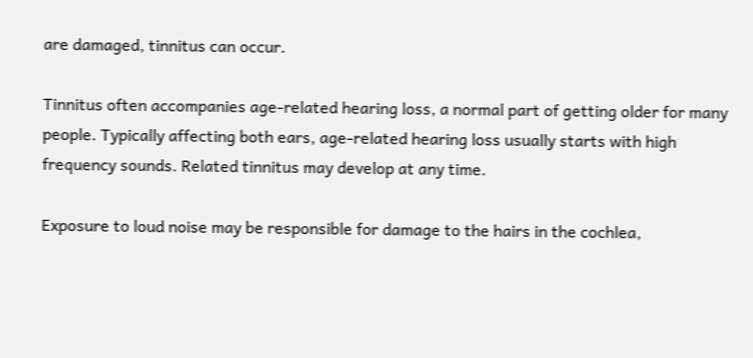are damaged, tinnitus can occur.

Tinnitus often accompanies age-related hearing loss, a normal part of getting older for many people. Typically affecting both ears, age-related hearing loss usually starts with high frequency sounds. Related tinnitus may develop at any time.

Exposure to loud noise may be responsible for damage to the hairs in the cochlea,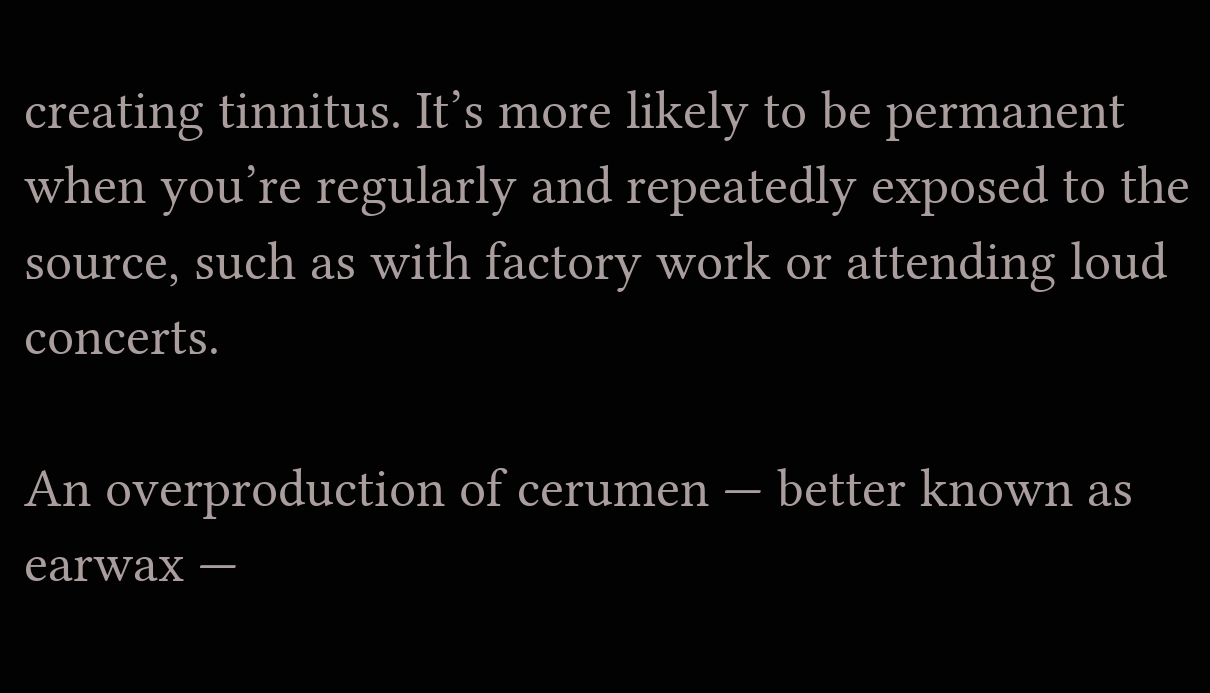creating tinnitus. It’s more likely to be permanent when you’re regularly and repeatedly exposed to the source, such as with factory work or attending loud concerts.

An overproduction of cerumen — better known as earwax —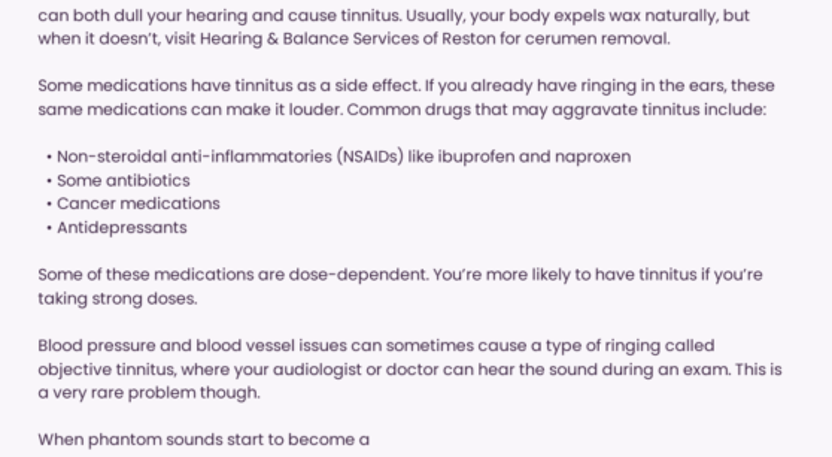can both dull your hearing and cause tinnitus. Usually, your body expels wax naturally, but when it doesn’t, visit Hearing & Balance Services of Reston for cerumen removal.

Some medications have tinnitus as a side effect. If you already have ringing in the ears, these same medications can make it louder. Common drugs that may aggravate tinnitus include:

  • Non-steroidal anti-inflammatories (NSAIDs) like ibuprofen and naproxen
  • Some antibiotics
  • Cancer medications
  • Antidepressants

Some of these medications are dose-dependent. You’re more likely to have tinnitus if you’re taking strong doses.

Blood pressure and blood vessel issues can sometimes cause a type of ringing called objective tinnitus, where your audiologist or doctor can hear the sound during an exam. This is a very rare problem though.

When phantom sounds start to become a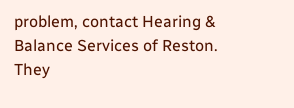problem, contact Hearing & Balance Services of Reston. They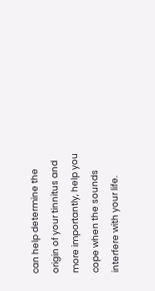can help determine the origin of your tinnitus and more importantly, help you cope when the sounds interfere with your life.